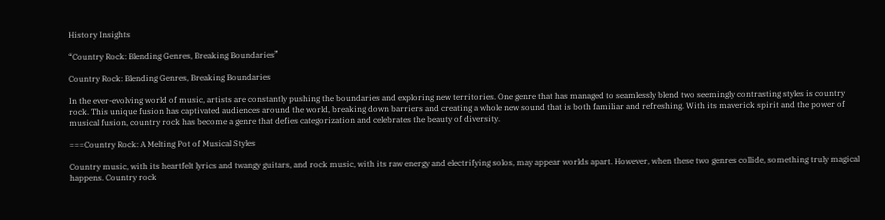History Insights

“Country Rock: Blending Genres, Breaking Boundaries”

Country Rock: Blending Genres, Breaking Boundaries

In the ever-evolving world of music, artists are constantly pushing the boundaries and exploring new territories. One genre that has managed to seamlessly blend two seemingly contrasting styles is country rock. This unique fusion has captivated audiences around the world, breaking down barriers and creating a whole new sound that is both familiar and refreshing. With its maverick spirit and the power of musical fusion, country rock has become a genre that defies categorization and celebrates the beauty of diversity.

===Country Rock: A Melting Pot of Musical Styles

Country music, with its heartfelt lyrics and twangy guitars, and rock music, with its raw energy and electrifying solos, may appear worlds apart. However, when these two genres collide, something truly magical happens. Country rock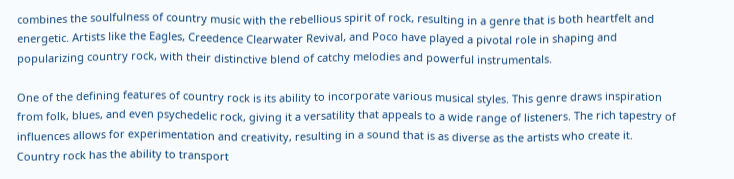combines the soulfulness of country music with the rebellious spirit of rock, resulting in a genre that is both heartfelt and energetic. Artists like the Eagles, Creedence Clearwater Revival, and Poco have played a pivotal role in shaping and popularizing country rock, with their distinctive blend of catchy melodies and powerful instrumentals.

One of the defining features of country rock is its ability to incorporate various musical styles. This genre draws inspiration from folk, blues, and even psychedelic rock, giving it a versatility that appeals to a wide range of listeners. The rich tapestry of influences allows for experimentation and creativity, resulting in a sound that is as diverse as the artists who create it. Country rock has the ability to transport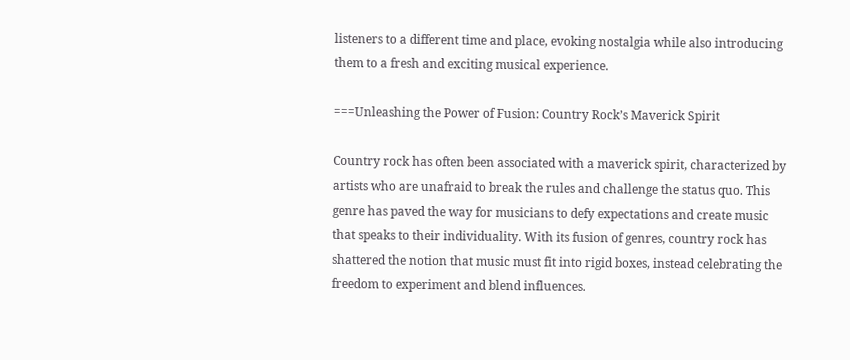listeners to a different time and place, evoking nostalgia while also introducing them to a fresh and exciting musical experience.

===Unleashing the Power of Fusion: Country Rock’s Maverick Spirit

Country rock has often been associated with a maverick spirit, characterized by artists who are unafraid to break the rules and challenge the status quo. This genre has paved the way for musicians to defy expectations and create music that speaks to their individuality. With its fusion of genres, country rock has shattered the notion that music must fit into rigid boxes, instead celebrating the freedom to experiment and blend influences.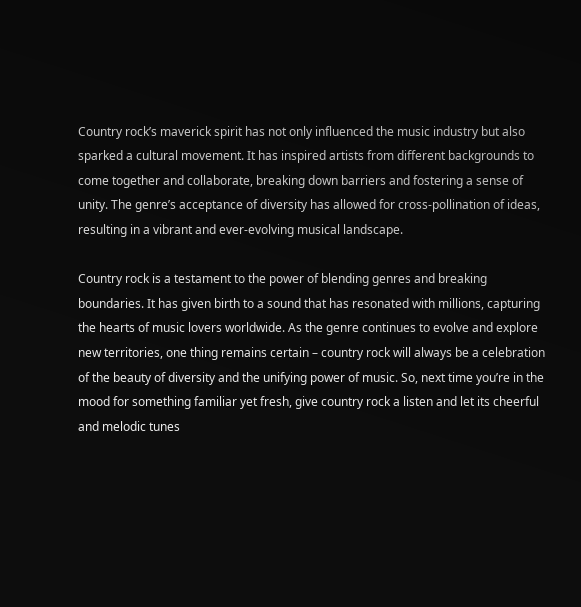Country rock’s maverick spirit has not only influenced the music industry but also sparked a cultural movement. It has inspired artists from different backgrounds to come together and collaborate, breaking down barriers and fostering a sense of unity. The genre’s acceptance of diversity has allowed for cross-pollination of ideas, resulting in a vibrant and ever-evolving musical landscape.

Country rock is a testament to the power of blending genres and breaking boundaries. It has given birth to a sound that has resonated with millions, capturing the hearts of music lovers worldwide. As the genre continues to evolve and explore new territories, one thing remains certain – country rock will always be a celebration of the beauty of diversity and the unifying power of music. So, next time you’re in the mood for something familiar yet fresh, give country rock a listen and let its cheerful and melodic tunes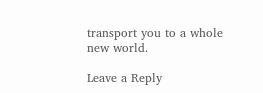transport you to a whole new world.

Leave a Reply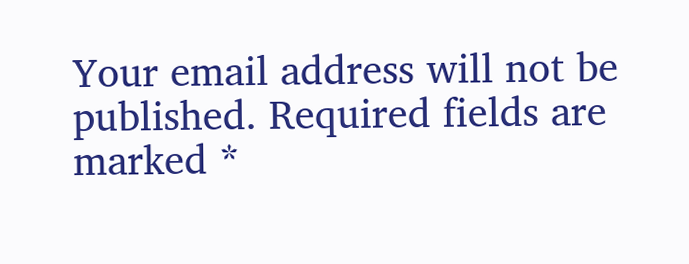Your email address will not be published. Required fields are marked *